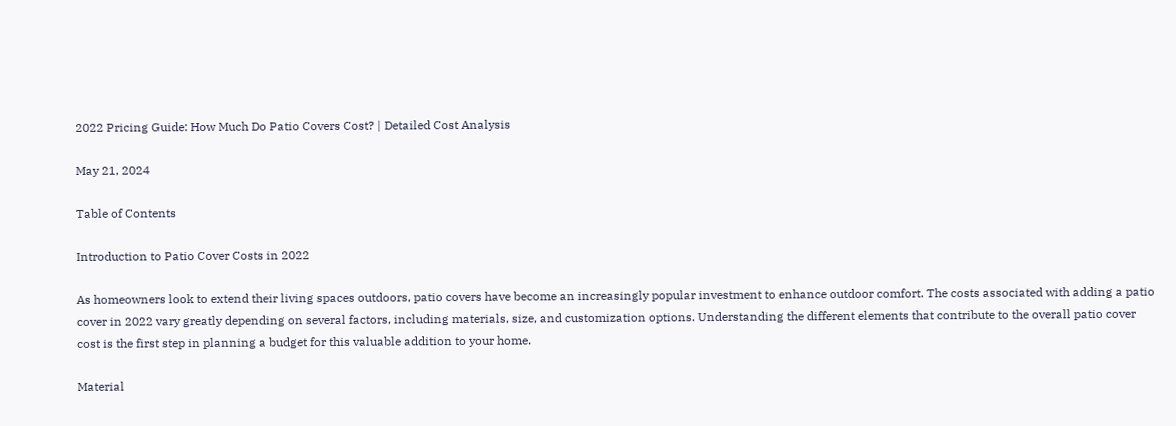2022 Pricing Guide: How Much Do Patio Covers Cost? | Detailed Cost Analysis

May 21, 2024

Table of Contents

Introduction to Patio Cover Costs in 2022

As homeowners look to extend their living spaces outdoors, patio covers have become an increasingly popular investment to enhance outdoor comfort. The costs associated with adding a patio cover in 2022 vary greatly depending on several factors, including materials, size, and customization options. Understanding the different elements that contribute to the overall patio cover cost is the first step in planning a budget for this valuable addition to your home.

Material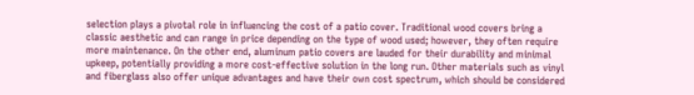selection plays a pivotal role in influencing the cost of a patio cover. Traditional wood covers bring a classic aesthetic and can range in price depending on the type of wood used; however, they often require more maintenance. On the other end, aluminum patio covers are lauded for their durability and minimal upkeep, potentially providing a more cost-effective solution in the long run. Other materials such as vinyl and fiberglass also offer unique advantages and have their own cost spectrum, which should be considered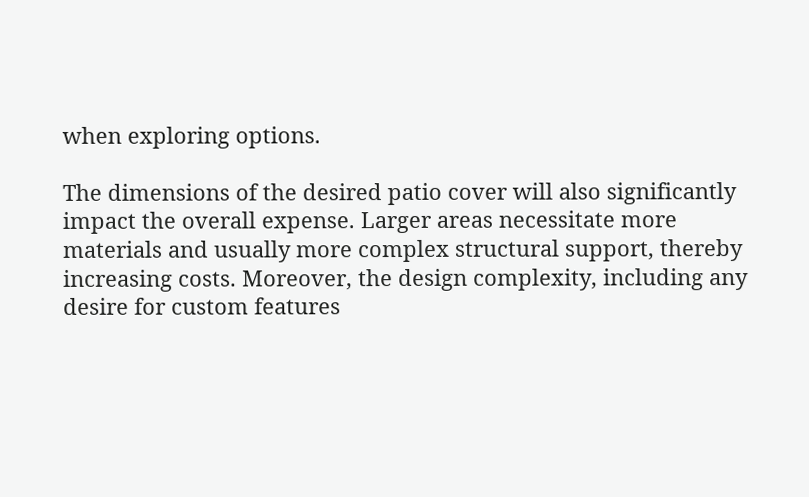when exploring options.

The dimensions of the desired patio cover will also significantly impact the overall expense. Larger areas necessitate more materials and usually more complex structural support, thereby increasing costs. Moreover, the design complexity, including any desire for custom features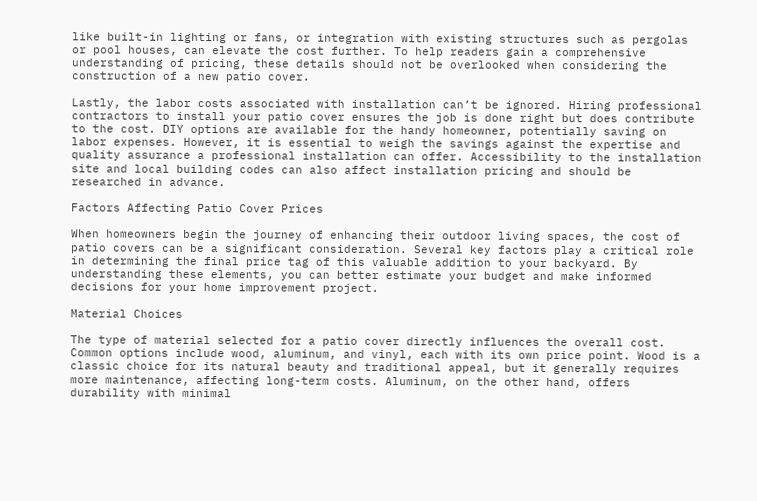like built-in lighting or fans, or integration with existing structures such as pergolas or pool houses, can elevate the cost further. To help readers gain a comprehensive understanding of pricing, these details should not be overlooked when considering the construction of a new patio cover.

Lastly, the labor costs associated with installation can’t be ignored. Hiring professional contractors to install your patio cover ensures the job is done right but does contribute to the cost. DIY options are available for the handy homeowner, potentially saving on labor expenses. However, it is essential to weigh the savings against the expertise and quality assurance a professional installation can offer. Accessibility to the installation site and local building codes can also affect installation pricing and should be researched in advance.

Factors Affecting Patio Cover Prices

When homeowners begin the journey of enhancing their outdoor living spaces, the cost of patio covers can be a significant consideration. Several key factors play a critical role in determining the final price tag of this valuable addition to your backyard. By understanding these elements, you can better estimate your budget and make informed decisions for your home improvement project.

Material Choices

The type of material selected for a patio cover directly influences the overall cost. Common options include wood, aluminum, and vinyl, each with its own price point. Wood is a classic choice for its natural beauty and traditional appeal, but it generally requires more maintenance, affecting long-term costs. Aluminum, on the other hand, offers durability with minimal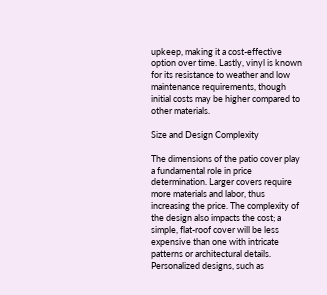upkeep, making it a cost-effective option over time. Lastly, vinyl is known for its resistance to weather and low maintenance requirements, though initial costs may be higher compared to other materials.

Size and Design Complexity

The dimensions of the patio cover play a fundamental role in price determination. Larger covers require more materials and labor, thus increasing the price. The complexity of the design also impacts the cost; a simple, flat-roof cover will be less expensive than one with intricate patterns or architectural details. Personalized designs, such as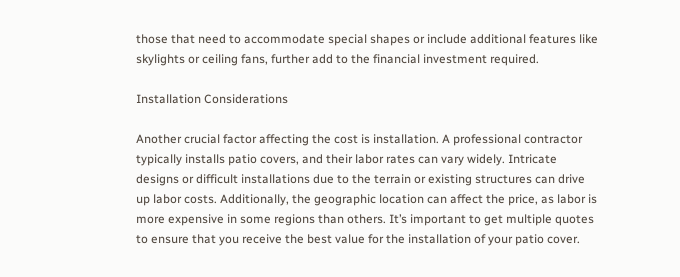those that need to accommodate special shapes or include additional features like skylights or ceiling fans, further add to the financial investment required.

Installation Considerations

Another crucial factor affecting the cost is installation. A professional contractor typically installs patio covers, and their labor rates can vary widely. Intricate designs or difficult installations due to the terrain or existing structures can drive up labor costs. Additionally, the geographic location can affect the price, as labor is more expensive in some regions than others. It’s important to get multiple quotes to ensure that you receive the best value for the installation of your patio cover.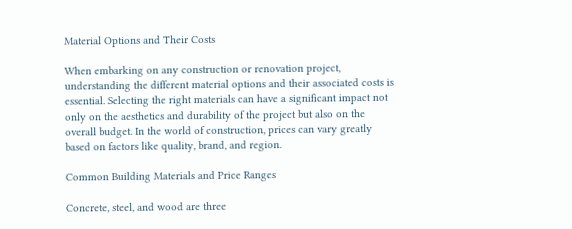Material Options and Their Costs

When embarking on any construction or renovation project, understanding the different material options and their associated costs is essential. Selecting the right materials can have a significant impact not only on the aesthetics and durability of the project but also on the overall budget. In the world of construction, prices can vary greatly based on factors like quality, brand, and region.

Common Building Materials and Price Ranges

Concrete, steel, and wood are three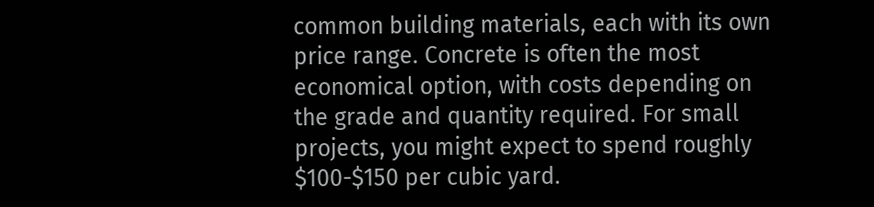common building materials, each with its own price range. Concrete is often the most economical option, with costs depending on the grade and quantity required. For small projects, you might expect to spend roughly $100-$150 per cubic yard.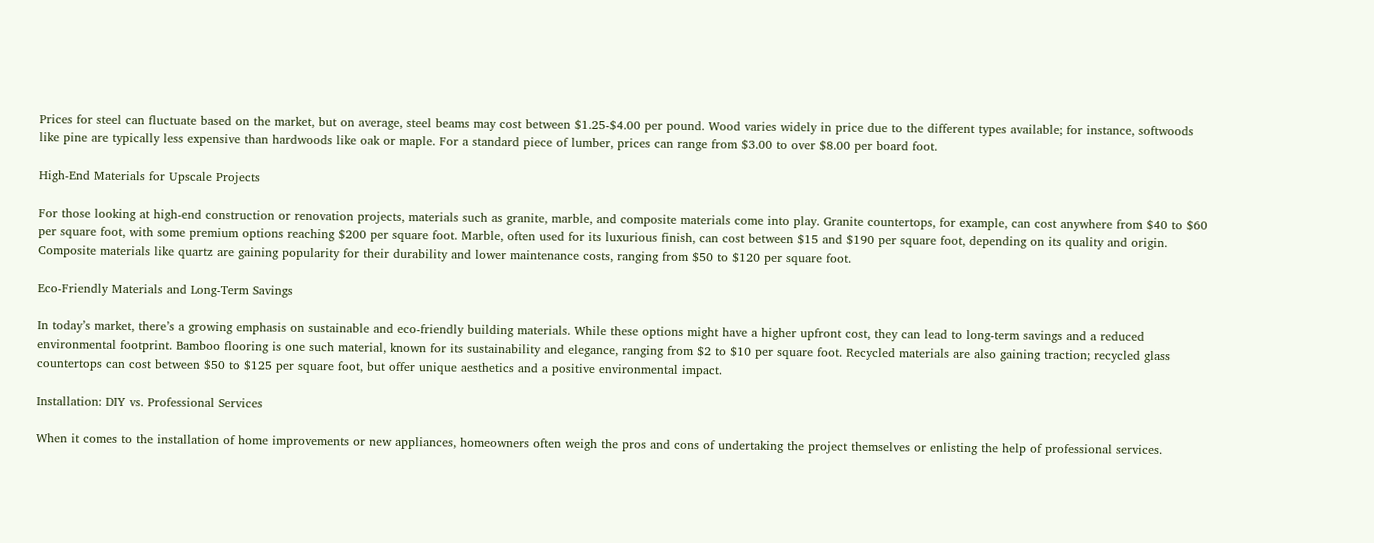Prices for steel can fluctuate based on the market, but on average, steel beams may cost between $1.25-$4.00 per pound. Wood varies widely in price due to the different types available; for instance, softwoods like pine are typically less expensive than hardwoods like oak or maple. For a standard piece of lumber, prices can range from $3.00 to over $8.00 per board foot.

High-End Materials for Upscale Projects

For those looking at high-end construction or renovation projects, materials such as granite, marble, and composite materials come into play. Granite countertops, for example, can cost anywhere from $40 to $60 per square foot, with some premium options reaching $200 per square foot. Marble, often used for its luxurious finish, can cost between $15 and $190 per square foot, depending on its quality and origin. Composite materials like quartz are gaining popularity for their durability and lower maintenance costs, ranging from $50 to $120 per square foot.

Eco-Friendly Materials and Long-Term Savings

In today’s market, there’s a growing emphasis on sustainable and eco-friendly building materials. While these options might have a higher upfront cost, they can lead to long-term savings and a reduced environmental footprint. Bamboo flooring is one such material, known for its sustainability and elegance, ranging from $2 to $10 per square foot. Recycled materials are also gaining traction; recycled glass countertops can cost between $50 to $125 per square foot, but offer unique aesthetics and a positive environmental impact.

Installation: DIY vs. Professional Services

When it comes to the installation of home improvements or new appliances, homeowners often weigh the pros and cons of undertaking the project themselves or enlisting the help of professional services.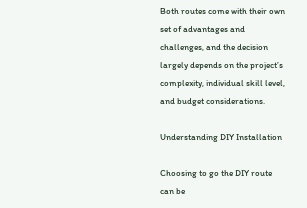Both routes come with their own set of advantages and challenges, and the decision largely depends on the project’s complexity, individual skill level, and budget considerations.

Understanding DIY Installation

Choosing to go the DIY route can be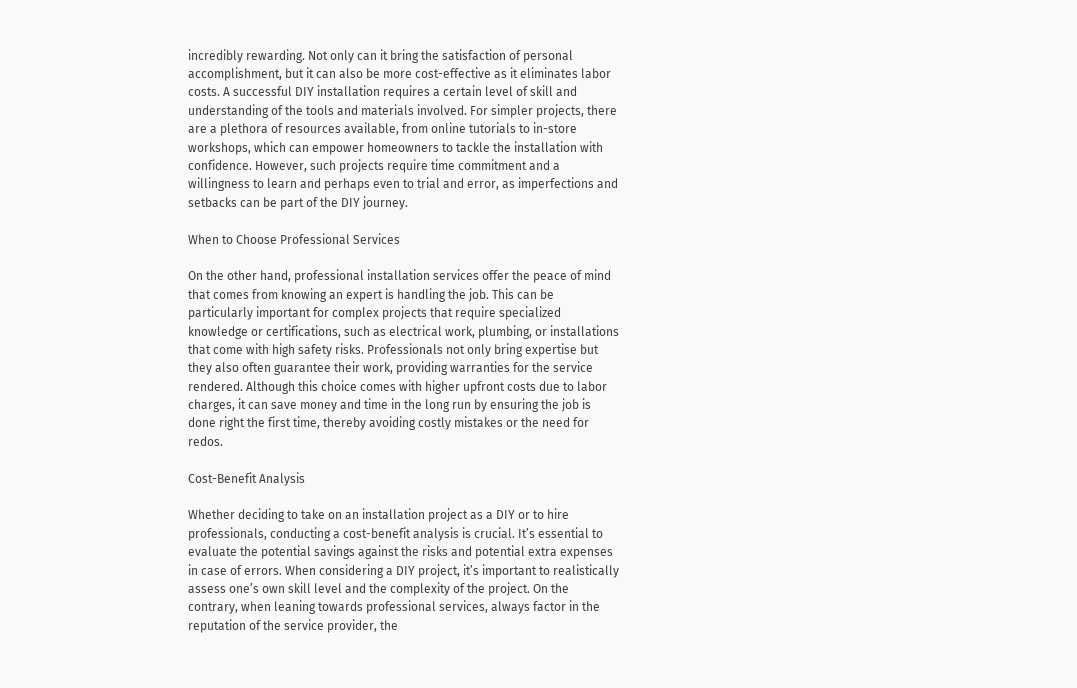incredibly rewarding. Not only can it bring the satisfaction of personal accomplishment, but it can also be more cost-effective as it eliminates labor costs. A successful DIY installation requires a certain level of skill and understanding of the tools and materials involved. For simpler projects, there are a plethora of resources available, from online tutorials to in-store workshops, which can empower homeowners to tackle the installation with confidence. However, such projects require time commitment and a willingness to learn and perhaps even to trial and error, as imperfections and setbacks can be part of the DIY journey.

When to Choose Professional Services

On the other hand, professional installation services offer the peace of mind that comes from knowing an expert is handling the job. This can be particularly important for complex projects that require specialized knowledge or certifications, such as electrical work, plumbing, or installations that come with high safety risks. Professionals not only bring expertise but they also often guarantee their work, providing warranties for the service rendered. Although this choice comes with higher upfront costs due to labor charges, it can save money and time in the long run by ensuring the job is done right the first time, thereby avoiding costly mistakes or the need for redos.

Cost-Benefit Analysis

Whether deciding to take on an installation project as a DIY or to hire professionals, conducting a cost-benefit analysis is crucial. It’s essential to evaluate the potential savings against the risks and potential extra expenses in case of errors. When considering a DIY project, it’s important to realistically assess one’s own skill level and the complexity of the project. On the contrary, when leaning towards professional services, always factor in the reputation of the service provider, the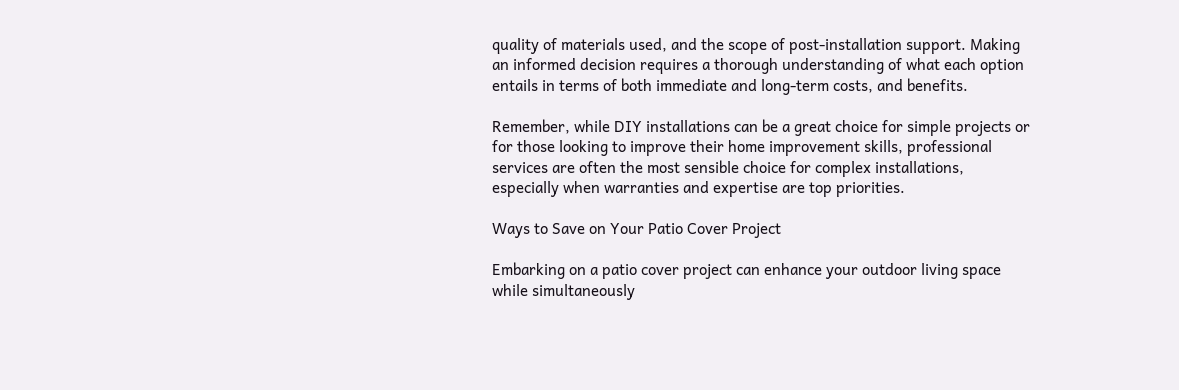quality of materials used, and the scope of post-installation support. Making an informed decision requires a thorough understanding of what each option entails in terms of both immediate and long-term costs, and benefits.

Remember, while DIY installations can be a great choice for simple projects or for those looking to improve their home improvement skills, professional services are often the most sensible choice for complex installations, especially when warranties and expertise are top priorities.

Ways to Save on Your Patio Cover Project

Embarking on a patio cover project can enhance your outdoor living space while simultaneously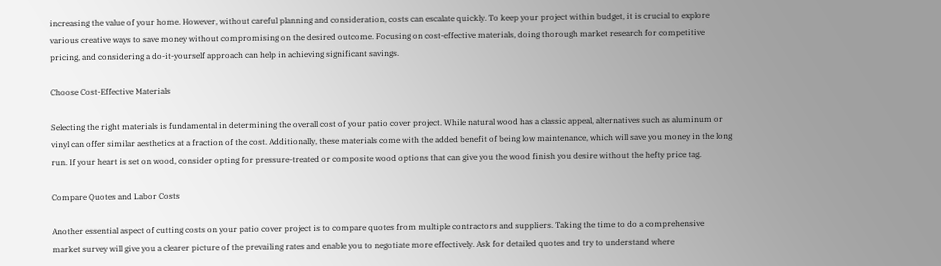increasing the value of your home. However, without careful planning and consideration, costs can escalate quickly. To keep your project within budget, it is crucial to explore various creative ways to save money without compromising on the desired outcome. Focusing on cost-effective materials, doing thorough market research for competitive pricing, and considering a do-it-yourself approach can help in achieving significant savings.

Choose Cost-Effective Materials

Selecting the right materials is fundamental in determining the overall cost of your patio cover project. While natural wood has a classic appeal, alternatives such as aluminum or vinyl can offer similar aesthetics at a fraction of the cost. Additionally, these materials come with the added benefit of being low maintenance, which will save you money in the long run. If your heart is set on wood, consider opting for pressure-treated or composite wood options that can give you the wood finish you desire without the hefty price tag.

Compare Quotes and Labor Costs

Another essential aspect of cutting costs on your patio cover project is to compare quotes from multiple contractors and suppliers. Taking the time to do a comprehensive market survey will give you a clearer picture of the prevailing rates and enable you to negotiate more effectively. Ask for detailed quotes and try to understand where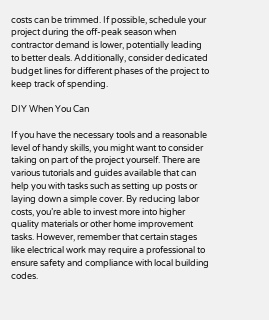costs can be trimmed. If possible, schedule your project during the off-peak season when contractor demand is lower, potentially leading to better deals. Additionally, consider dedicated budget lines for different phases of the project to keep track of spending.

DIY When You Can

If you have the necessary tools and a reasonable level of handy skills, you might want to consider taking on part of the project yourself. There are various tutorials and guides available that can help you with tasks such as setting up posts or laying down a simple cover. By reducing labor costs, you’re able to invest more into higher quality materials or other home improvement tasks. However, remember that certain stages like electrical work may require a professional to ensure safety and compliance with local building codes.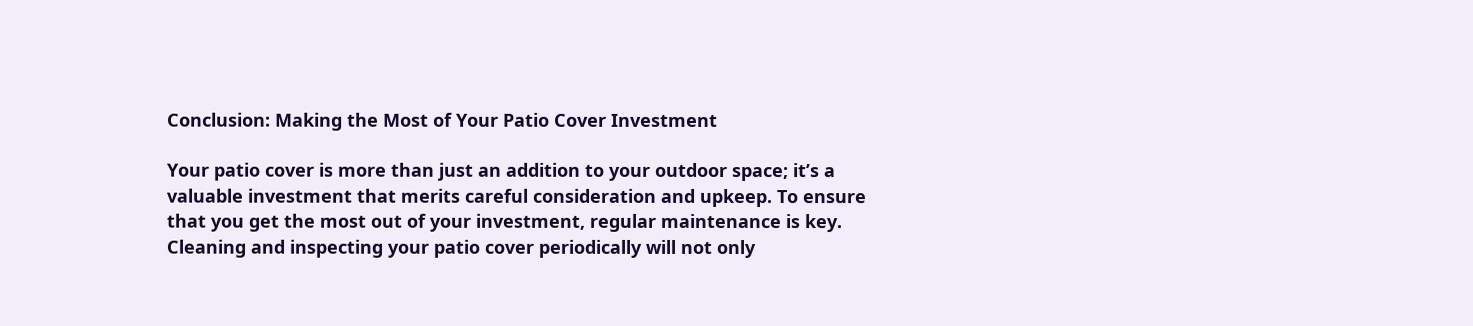Conclusion: Making the Most of Your Patio Cover Investment

Your patio cover is more than just an addition to your outdoor space; it’s a valuable investment that merits careful consideration and upkeep. To ensure that you get the most out of your investment, regular maintenance is key. Cleaning and inspecting your patio cover periodically will not only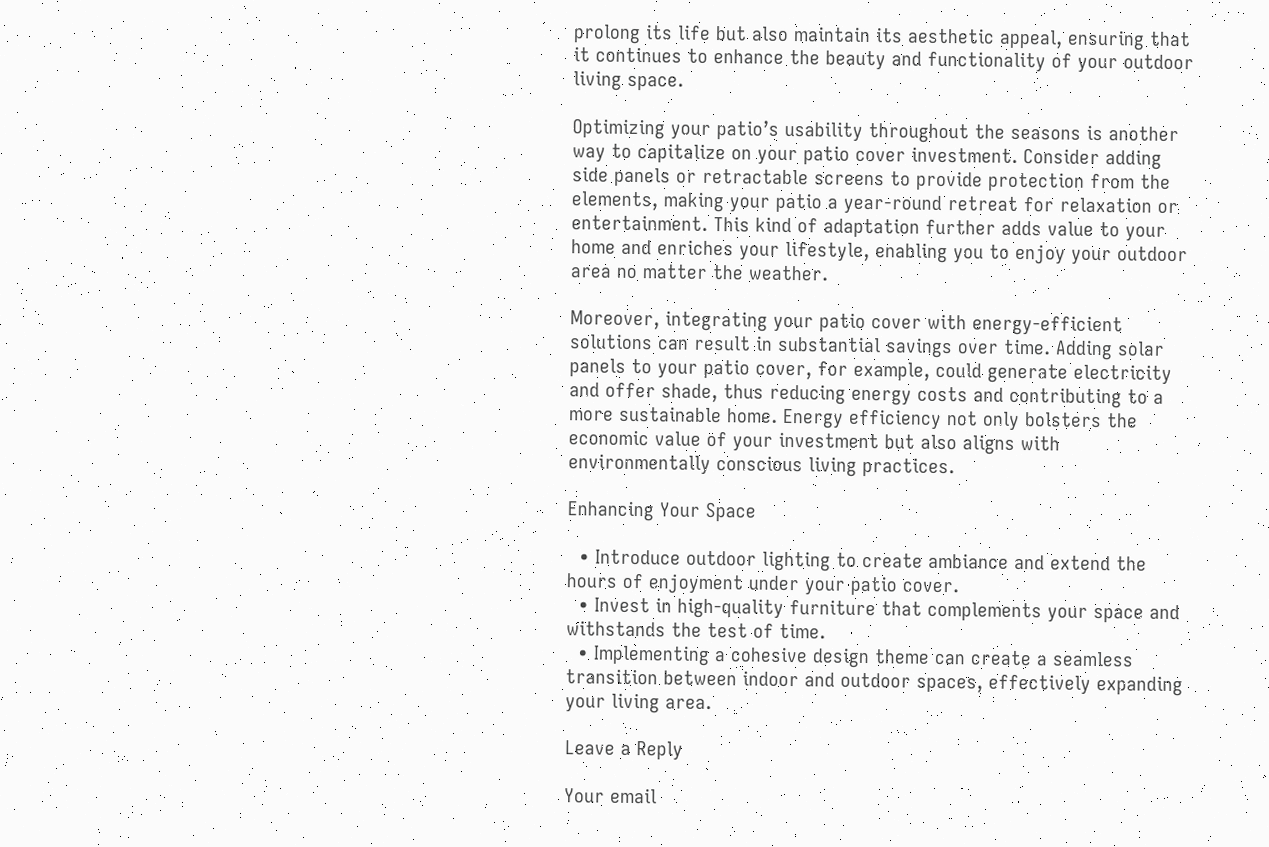prolong its life but also maintain its aesthetic appeal, ensuring that it continues to enhance the beauty and functionality of your outdoor living space.

Optimizing your patio’s usability throughout the seasons is another way to capitalize on your patio cover investment. Consider adding side panels or retractable screens to provide protection from the elements, making your patio a year-round retreat for relaxation or entertainment. This kind of adaptation further adds value to your home and enriches your lifestyle, enabling you to enjoy your outdoor area no matter the weather.

Moreover, integrating your patio cover with energy-efficient solutions can result in substantial savings over time. Adding solar panels to your patio cover, for example, could generate electricity and offer shade, thus reducing energy costs and contributing to a more sustainable home. Energy efficiency not only bolsters the economic value of your investment but also aligns with environmentally conscious living practices.

Enhancing Your Space

  • Introduce outdoor lighting to create ambiance and extend the hours of enjoyment under your patio cover.
  • Invest in high-quality furniture that complements your space and withstands the test of time.
  • Implementing a cohesive design theme can create a seamless transition between indoor and outdoor spaces, effectively expanding your living area.

Leave a Reply

Your email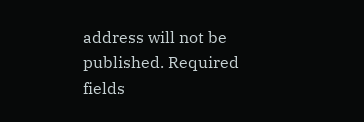address will not be published. Required fields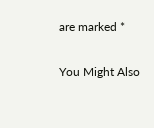are marked *

You Might Also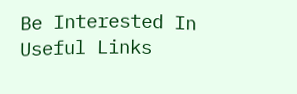Be Interested In
Useful Links